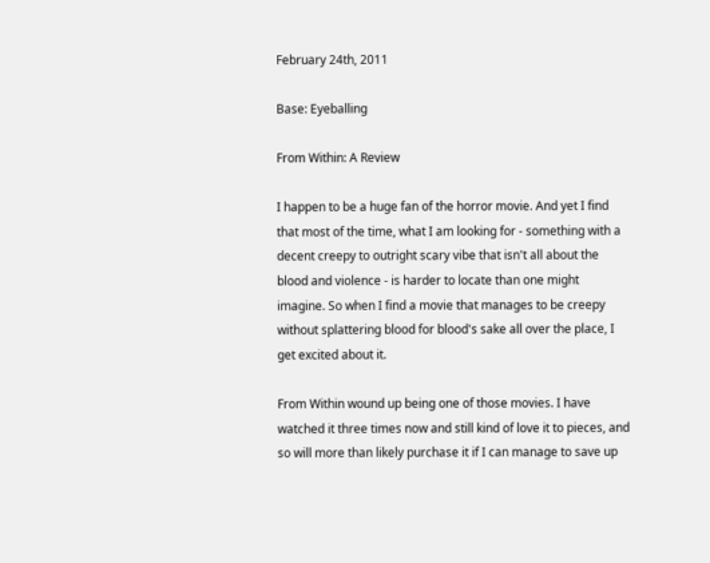February 24th, 2011

Base: Eyeballing

From Within: A Review

I happen to be a huge fan of the horror movie. And yet I find that most of the time, what I am looking for - something with a decent creepy to outright scary vibe that isn't all about the blood and violence - is harder to locate than one might imagine. So when I find a movie that manages to be creepy without splattering blood for blood's sake all over the place, I get excited about it.

From Within wound up being one of those movies. I have watched it three times now and still kind of love it to pieces, and so will more than likely purchase it if I can manage to save up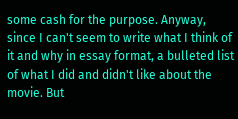some cash for the purpose. Anyway, since I can't seem to write what I think of it and why in essay format, a bulleted list of what I did and didn't like about the movie. But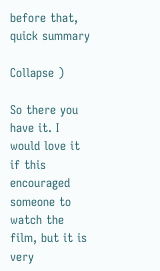before that, quick summary

Collapse )

So there you have it. I would love it if this encouraged someone to watch the film, but it is very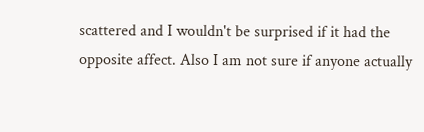scattered and I wouldn't be surprised if it had the opposite affect. Also I am not sure if anyone actually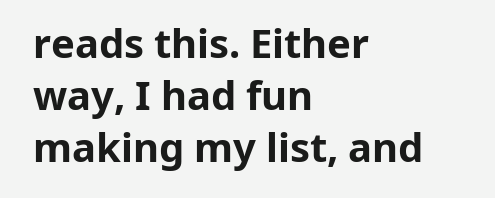reads this. Either way, I had fun making my list, and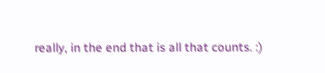really, in the end that is all that counts. :)